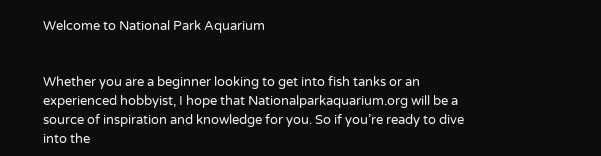Welcome to National Park Aquarium


Whether you are a beginner looking to get into fish tanks or an experienced hobbyist, I hope that Nationalparkaquarium.org will be a source of inspiration and knowledge for you. So if you’re ready to dive into the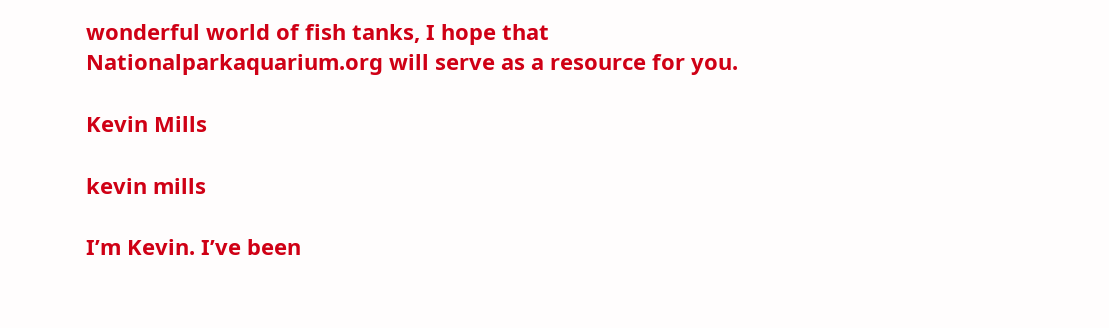wonderful world of fish tanks, I hope that Nationalparkaquarium.org will serve as a resource for you.

Kevin Mills

kevin mills

I’m Kevin. I’ve been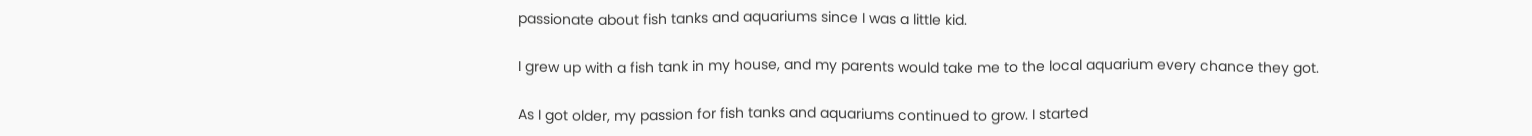passionate about fish tanks and aquariums since I was a little kid.

I grew up with a fish tank in my house, and my parents would take me to the local aquarium every chance they got.

As I got older, my passion for fish tanks and aquariums continued to grow. I started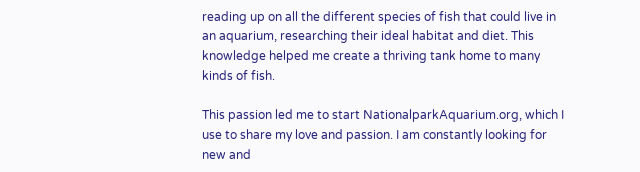reading up on all the different species of fish that could live in an aquarium, researching their ideal habitat and diet. This knowledge helped me create a thriving tank home to many kinds of fish.

This passion led me to start NationalparkAquarium.org, which I use to share my love and passion. I am constantly looking for new and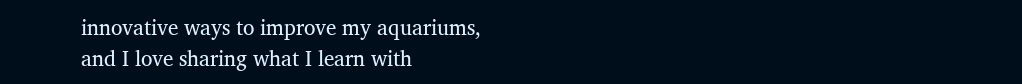innovative ways to improve my aquariums, and I love sharing what I learn with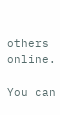others online.

You can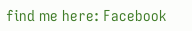find me here: Facebook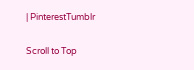| PinterestTumblr

Scroll to Top